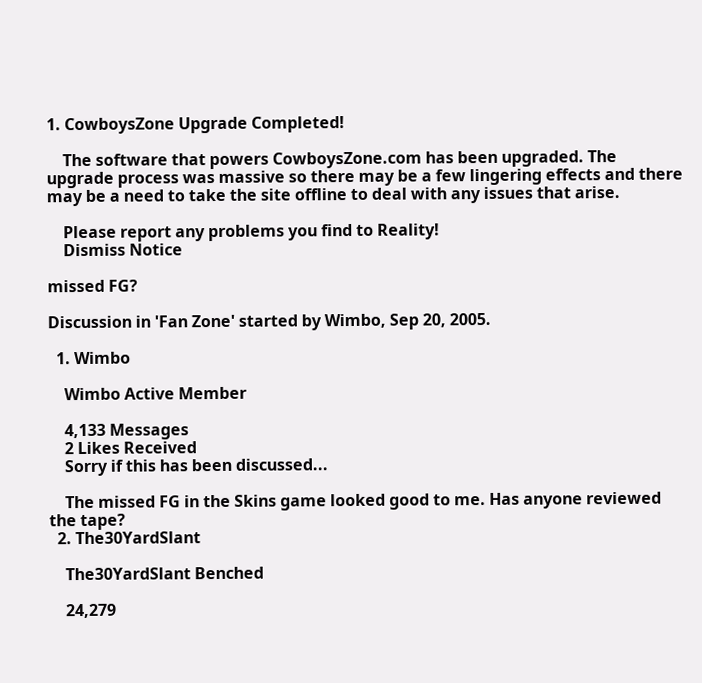1. CowboysZone Upgrade Completed!

    The software that powers CowboysZone.com has been upgraded. The upgrade process was massive so there may be a few lingering effects and there may be a need to take the site offline to deal with any issues that arise.

    Please report any problems you find to Reality!
    Dismiss Notice

missed FG?

Discussion in 'Fan Zone' started by Wimbo, Sep 20, 2005.

  1. Wimbo

    Wimbo Active Member

    4,133 Messages
    2 Likes Received
    Sorry if this has been discussed...

    The missed FG in the Skins game looked good to me. Has anyone reviewed the tape?
  2. The30YardSlant

    The30YardSlant Benched

    24,279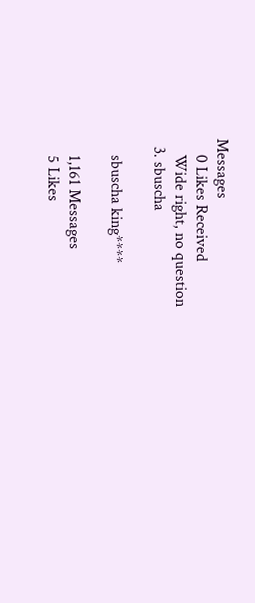Messages
    0 Likes Received
    Wide right, no question
  3. sbuscha

    sbuscha king****

    1,161 Messages
    5 Likes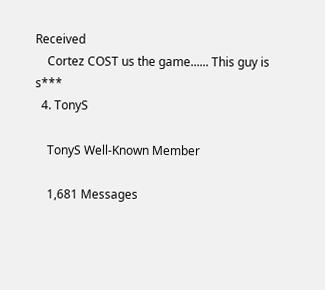Received
    Cortez COST us the game...... This guy is s***
  4. TonyS

    TonyS Well-Known Member

    1,681 Messages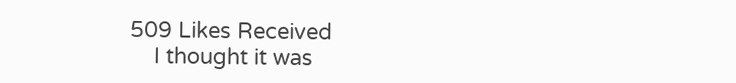509 Likes Received
    I thought it was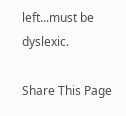left...must be dyslexic.

Share This Page